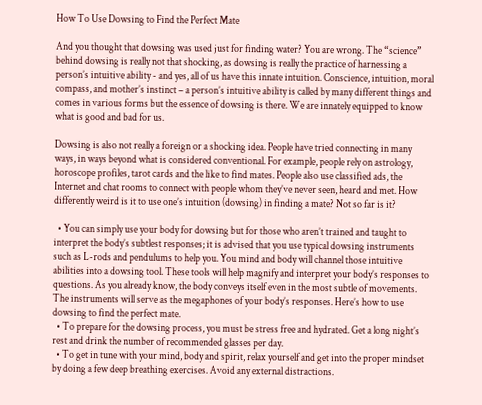How To Use Dowsing to Find the Perfect Mate

And you thought that dowsing was used just for finding water? You are wrong. The “science” behind dowsing is really not that shocking, as dowsing is really the practice of harnessing a person’s intuitive ability - and yes, all of us have this innate intuition. Conscience, intuition, moral compass, and mother’s instinct – a person’s intuitive ability is called by many different things and comes in various forms but the essence of dowsing is there. We are innately equipped to know what is good and bad for us.

Dowsing is also not really a foreign or a shocking idea. People have tried connecting in many ways, in ways beyond what is considered conventional. For example, people rely on astrology, horoscope profiles, tarot cards and the like to find mates. People also use classified ads, the Internet and chat rooms to connect with people whom they’ve never seen, heard and met. How differently weird is it to use one’s intuition (dowsing) in finding a mate? Not so far is it?

  • You can simply use your body for dowsing but for those who aren’t trained and taught to interpret the body’s subtlest responses; it is advised that you use typical dowsing instruments such as L-rods and pendulums to help you. You mind and body will channel those intuitive abilities into a dowsing tool. These tools will help magnify and interpret your body’s responses to questions. As you already know, the body conveys itself even in the most subtle of movements. The instruments will serve as the megaphones of your body’s responses. Here’s how to use dowsing to find the perfect mate.
  • To prepare for the dowsing process, you must be stress free and hydrated. Get a long night’s rest and drink the number of recommended glasses per day.
  • To get in tune with your mind, body and spirit, relax yourself and get into the proper mindset by doing a few deep breathing exercises. Avoid any external distractions.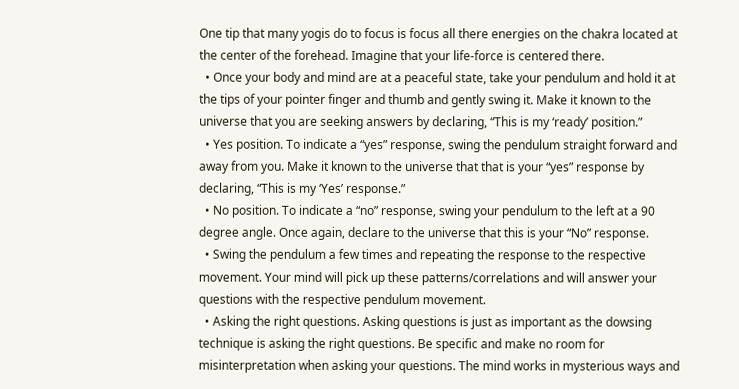One tip that many yogis do to focus is focus all there energies on the chakra located at the center of the forehead. Imagine that your life-force is centered there.
  • Once your body and mind are at a peaceful state, take your pendulum and hold it at the tips of your pointer finger and thumb and gently swing it. Make it known to the universe that you are seeking answers by declaring, “This is my ‘ready’ position.”
  • Yes position. To indicate a “yes” response, swing the pendulum straight forward and away from you. Make it known to the universe that that is your “yes” response by declaring, “This is my ‘Yes’ response.”
  • No position. To indicate a “no” response, swing your pendulum to the left at a 90 degree angle. Once again, declare to the universe that this is your “No” response.
  • Swing the pendulum a few times and repeating the response to the respective movement. Your mind will pick up these patterns/correlations and will answer your questions with the respective pendulum movement.
  • Asking the right questions. Asking questions is just as important as the dowsing technique is asking the right questions. Be specific and make no room for misinterpretation when asking your questions. The mind works in mysterious ways and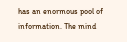has an enormous pool of information. The mind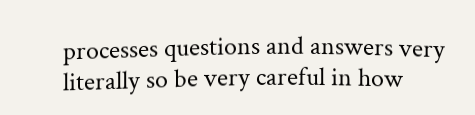processes questions and answers very literally so be very careful in how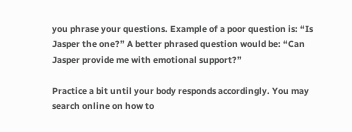you phrase your questions. Example of a poor question is: “Is Jasper the one?” A better phrased question would be: “Can Jasper provide me with emotional support?”

Practice a bit until your body responds accordingly. You may search online on how to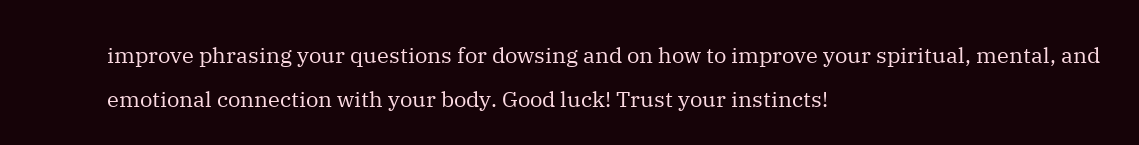improve phrasing your questions for dowsing and on how to improve your spiritual, mental, and emotional connection with your body. Good luck! Trust your instincts!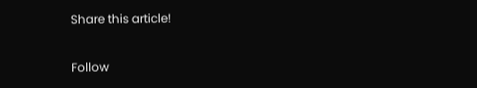Share this article!

Follow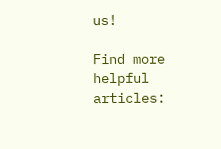us!

Find more helpful articles: